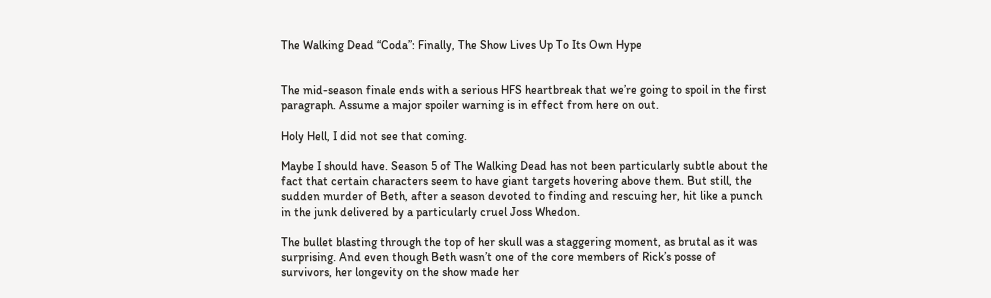The Walking Dead “Coda”: Finally, The Show Lives Up To Its Own Hype


The mid-season finale ends with a serious HFS heartbreak that we’re going to spoil in the first paragraph. Assume a major spoiler warning is in effect from here on out.

Holy Hell, I did not see that coming.

Maybe I should have. Season 5 of The Walking Dead has not been particularly subtle about the fact that certain characters seem to have giant targets hovering above them. But still, the sudden murder of Beth, after a season devoted to finding and rescuing her, hit like a punch in the junk delivered by a particularly cruel Joss Whedon.

The bullet blasting through the top of her skull was a staggering moment, as brutal as it was surprising. And even though Beth wasn’t one of the core members of Rick’s posse of survivors, her longevity on the show made her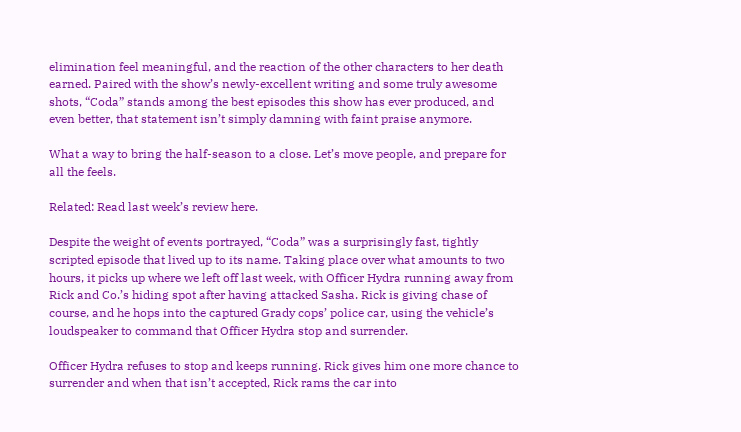elimination feel meaningful, and the reaction of the other characters to her death earned. Paired with the show’s newly-excellent writing and some truly awesome shots, “Coda” stands among the best episodes this show has ever produced, and even better, that statement isn’t simply damning with faint praise anymore.

What a way to bring the half-season to a close. Let’s move people, and prepare for all the feels.

Related: Read last week’s review here.

Despite the weight of events portrayed, “Coda” was a surprisingly fast, tightly scripted episode that lived up to its name. Taking place over what amounts to two hours, it picks up where we left off last week, with Officer Hydra running away from Rick and Co.’s hiding spot after having attacked Sasha. Rick is giving chase of course, and he hops into the captured Grady cops’ police car, using the vehicle’s loudspeaker to command that Officer Hydra stop and surrender.

Officer Hydra refuses to stop and keeps running. Rick gives him one more chance to surrender and when that isn’t accepted, Rick rams the car into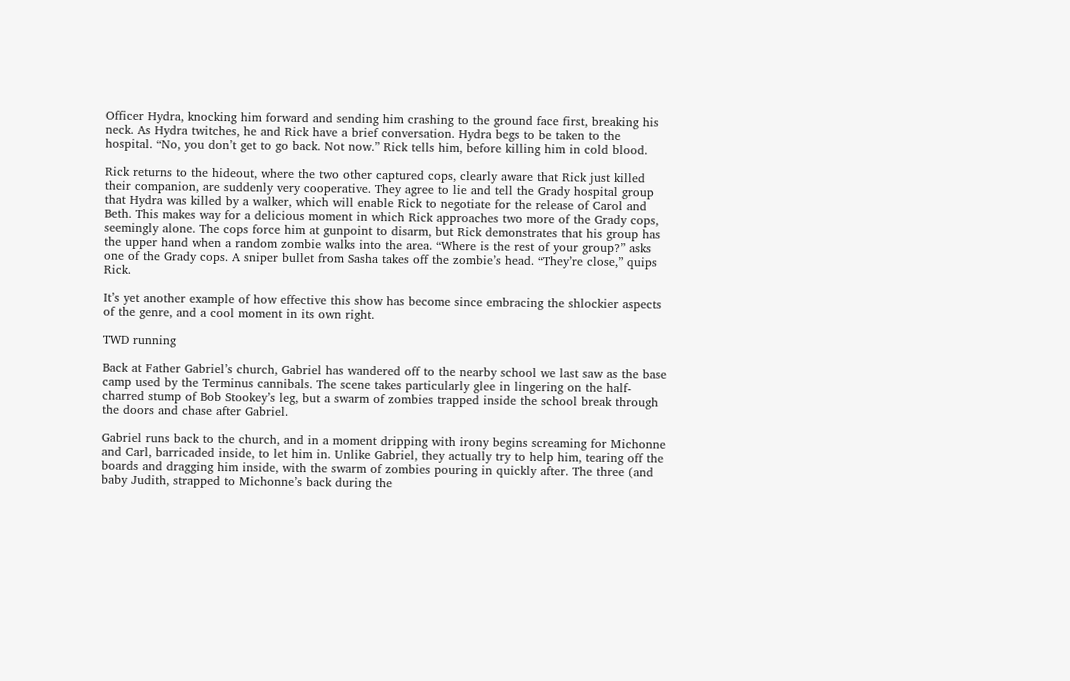Officer Hydra, knocking him forward and sending him crashing to the ground face first, breaking his neck. As Hydra twitches, he and Rick have a brief conversation. Hydra begs to be taken to the hospital. “No, you don’t get to go back. Not now.” Rick tells him, before killing him in cold blood.

Rick returns to the hideout, where the two other captured cops, clearly aware that Rick just killed their companion, are suddenly very cooperative. They agree to lie and tell the Grady hospital group that Hydra was killed by a walker, which will enable Rick to negotiate for the release of Carol and Beth. This makes way for a delicious moment in which Rick approaches two more of the Grady cops, seemingly alone. The cops force him at gunpoint to disarm, but Rick demonstrates that his group has the upper hand when a random zombie walks into the area. “Where is the rest of your group?” asks one of the Grady cops. A sniper bullet from Sasha takes off the zombie’s head. “They’re close,” quips Rick.

It’s yet another example of how effective this show has become since embracing the shlockier aspects of the genre, and a cool moment in its own right.

TWD running

Back at Father Gabriel’s church, Gabriel has wandered off to the nearby school we last saw as the base camp used by the Terminus cannibals. The scene takes particularly glee in lingering on the half-charred stump of Bob Stookey’s leg, but a swarm of zombies trapped inside the school break through the doors and chase after Gabriel.

Gabriel runs back to the church, and in a moment dripping with irony begins screaming for Michonne and Carl, barricaded inside, to let him in. Unlike Gabriel, they actually try to help him, tearing off the boards and dragging him inside, with the swarm of zombies pouring in quickly after. The three (and baby Judith, strapped to Michonne’s back during the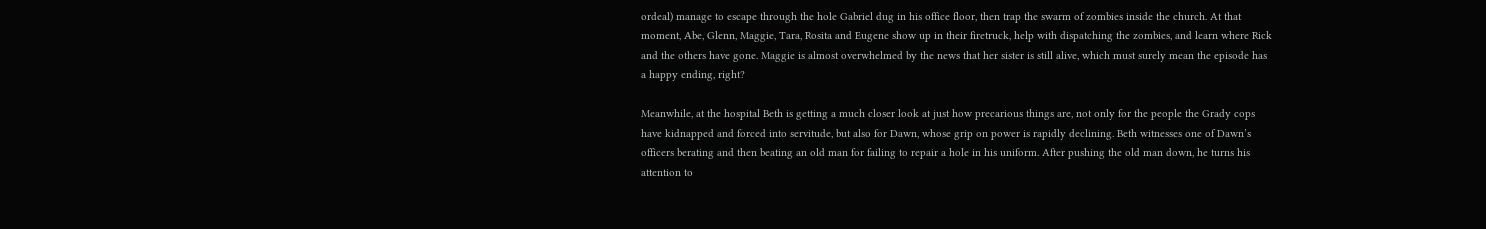ordeal) manage to escape through the hole Gabriel dug in his office floor, then trap the swarm of zombies inside the church. At that moment, Abe, Glenn, Maggie, Tara, Rosita and Eugene show up in their firetruck, help with dispatching the zombies, and learn where Rick and the others have gone. Maggie is almost overwhelmed by the news that her sister is still alive, which must surely mean the episode has a happy ending, right?

Meanwhile, at the hospital Beth is getting a much closer look at just how precarious things are, not only for the people the Grady cops have kidnapped and forced into servitude, but also for Dawn, whose grip on power is rapidly declining. Beth witnesses one of Dawn’s officers berating and then beating an old man for failing to repair a hole in his uniform. After pushing the old man down, he turns his attention to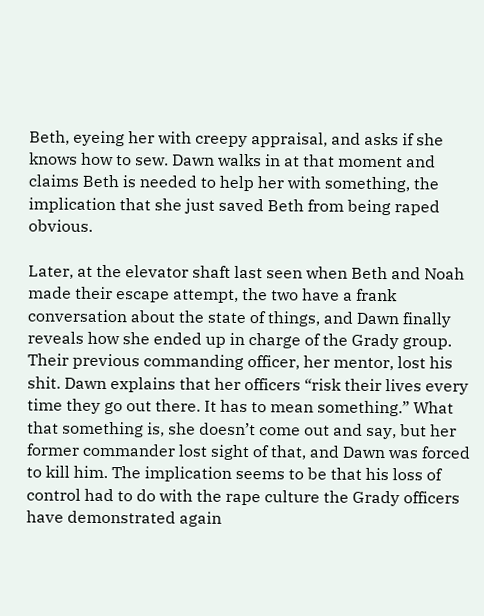Beth, eyeing her with creepy appraisal, and asks if she knows how to sew. Dawn walks in at that moment and claims Beth is needed to help her with something, the implication that she just saved Beth from being raped obvious.

Later, at the elevator shaft last seen when Beth and Noah made their escape attempt, the two have a frank conversation about the state of things, and Dawn finally reveals how she ended up in charge of the Grady group. Their previous commanding officer, her mentor, lost his shit. Dawn explains that her officers “risk their lives every time they go out there. It has to mean something.” What that something is, she doesn’t come out and say, but her former commander lost sight of that, and Dawn was forced to kill him. The implication seems to be that his loss of control had to do with the rape culture the Grady officers have demonstrated again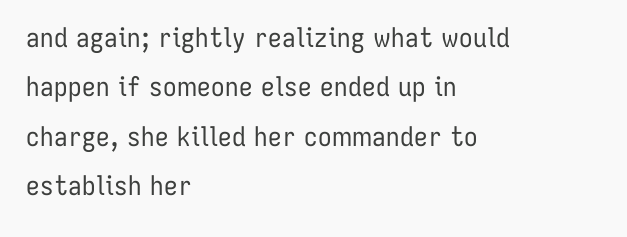and again; rightly realizing what would happen if someone else ended up in charge, she killed her commander to establish her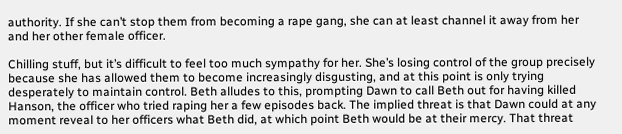authority. If she can’t stop them from becoming a rape gang, she can at least channel it away from her and her other female officer.

Chilling stuff, but it’s difficult to feel too much sympathy for her. She’s losing control of the group precisely because she has allowed them to become increasingly disgusting, and at this point is only trying desperately to maintain control. Beth alludes to this, prompting Dawn to call Beth out for having killed Hanson, the officer who tried raping her a few episodes back. The implied threat is that Dawn could at any moment reveal to her officers what Beth did, at which point Beth would be at their mercy. That threat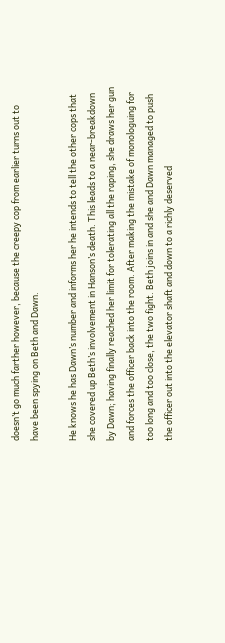doesn’t go much farther however, because the creepy cop from earlier turns out to have been spying on Beth and Dawn.

He knows he has Dawn’s number and informs her he intends to tell the other cops that she covered up Beth’s involvement in Hanson’s death. This leads to a near-breakdown by Dawn; having finally reached her limit for tolerating all the raping, she draws her gun and forces the officer back into the room. After making the mistake of monologuing for too long and too close, the two fight. Beth joins in and she and Dawn managed to push the officer out into the elevator shaft and down to a richly deserved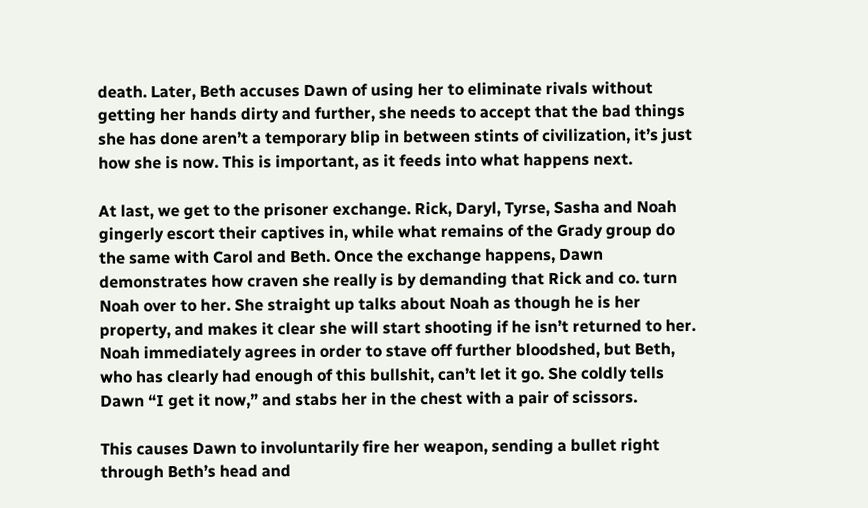death. Later, Beth accuses Dawn of using her to eliminate rivals without getting her hands dirty and further, she needs to accept that the bad things she has done aren’t a temporary blip in between stints of civilization, it’s just how she is now. This is important, as it feeds into what happens next.

At last, we get to the prisoner exchange. Rick, Daryl, Tyrse, Sasha and Noah gingerly escort their captives in, while what remains of the Grady group do the same with Carol and Beth. Once the exchange happens, Dawn demonstrates how craven she really is by demanding that Rick and co. turn Noah over to her. She straight up talks about Noah as though he is her property, and makes it clear she will start shooting if he isn’t returned to her. Noah immediately agrees in order to stave off further bloodshed, but Beth, who has clearly had enough of this bullshit, can’t let it go. She coldly tells Dawn “I get it now,” and stabs her in the chest with a pair of scissors.

This causes Dawn to involuntarily fire her weapon, sending a bullet right through Beth’s head and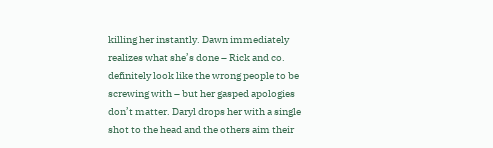killing her instantly. Dawn immediately realizes what she’s done – Rick and co. definitely look like the wrong people to be screwing with – but her gasped apologies don’t matter. Daryl drops her with a single shot to the head and the others aim their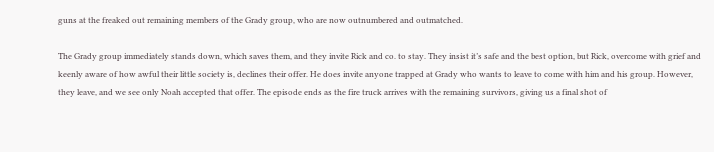guns at the freaked out remaining members of the Grady group, who are now outnumbered and outmatched.

The Grady group immediately stands down, which saves them, and they invite Rick and co. to stay. They insist it’s safe and the best option, but Rick, overcome with grief and keenly aware of how awful their little society is, declines their offer. He does invite anyone trapped at Grady who wants to leave to come with him and his group. However, they leave, and we see only Noah accepted that offer. The episode ends as the fire truck arrives with the remaining survivors, giving us a final shot of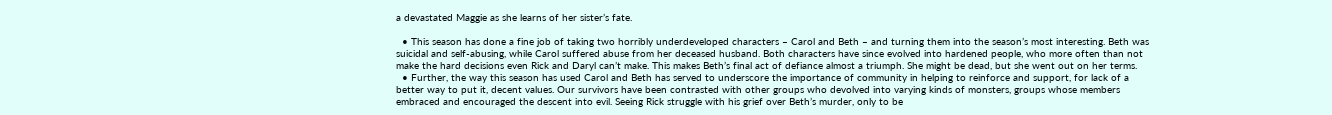a devastated Maggie as she learns of her sister’s fate.

  • This season has done a fine job of taking two horribly underdeveloped characters – Carol and Beth – and turning them into the season’s most interesting. Beth was suicidal and self-abusing, while Carol suffered abuse from her deceased husband. Both characters have since evolved into hardened people, who more often than not make the hard decisions even Rick and Daryl can’t make. This makes Beth’s final act of defiance almost a triumph. She might be dead, but she went out on her terms.
  • Further, the way this season has used Carol and Beth has served to underscore the importance of community in helping to reinforce and support, for lack of a better way to put it, decent values. Our survivors have been contrasted with other groups who devolved into varying kinds of monsters, groups whose members embraced and encouraged the descent into evil. Seeing Rick struggle with his grief over Beth’s murder, only to be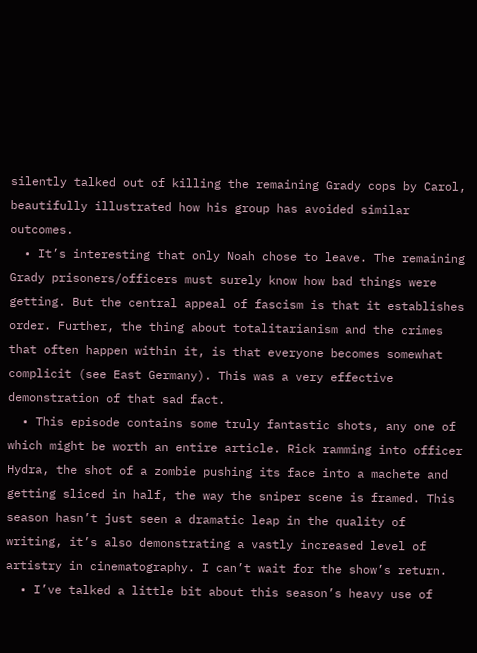silently talked out of killing the remaining Grady cops by Carol, beautifully illustrated how his group has avoided similar outcomes.
  • It’s interesting that only Noah chose to leave. The remaining Grady prisoners/officers must surely know how bad things were getting. But the central appeal of fascism is that it establishes order. Further, the thing about totalitarianism and the crimes that often happen within it, is that everyone becomes somewhat complicit (see East Germany). This was a very effective demonstration of that sad fact.
  • This episode contains some truly fantastic shots, any one of which might be worth an entire article. Rick ramming into officer Hydra, the shot of a zombie pushing its face into a machete and getting sliced in half, the way the sniper scene is framed. This season hasn’t just seen a dramatic leap in the quality of writing, it’s also demonstrating a vastly increased level of artistry in cinematography. I can’t wait for the show’s return.
  • I’ve talked a little bit about this season’s heavy use of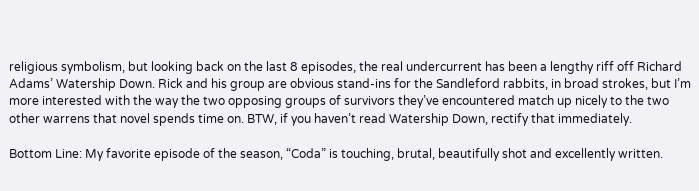religious symbolism, but looking back on the last 8 episodes, the real undercurrent has been a lengthy riff off Richard Adams’ Watership Down. Rick and his group are obvious stand-ins for the Sandleford rabbits, in broad strokes, but I’m more interested with the way the two opposing groups of survivors they’ve encountered match up nicely to the two other warrens that novel spends time on. BTW, if you haven’t read Watership Down, rectify that immediately.

Bottom Line: My favorite episode of the season, “Coda” is touching, brutal, beautifully shot and excellently written.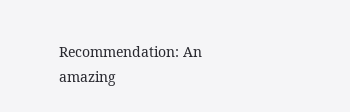Recommendation: An amazing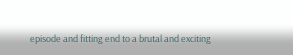episode and fitting end to a brutal and exciting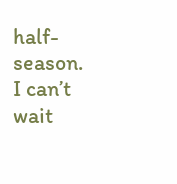half-season. I can’t wait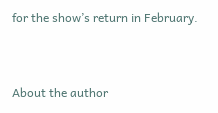for the show’s return in February.




About the author